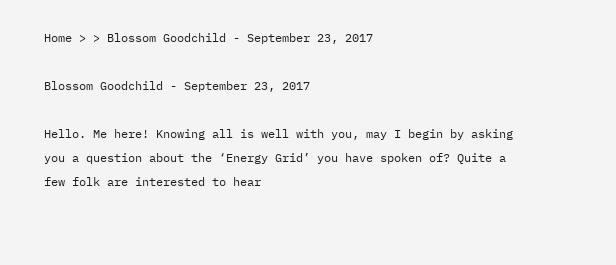Home > > Blossom Goodchild - September 23, 2017

Blossom Goodchild - September 23, 2017

Hello. Me here! Knowing all is well with you, may I begin by asking you a question about the ‘Energy Grid’ you have spoken of? Quite a few folk are interested to hear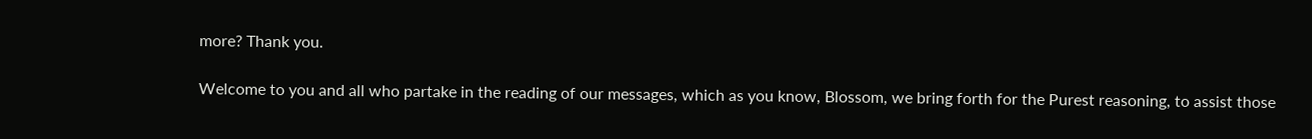more? Thank you.

Welcome to you and all who partake in the reading of our messages, which as you know, Blossom, we bring forth for the Purest reasoning, to assist those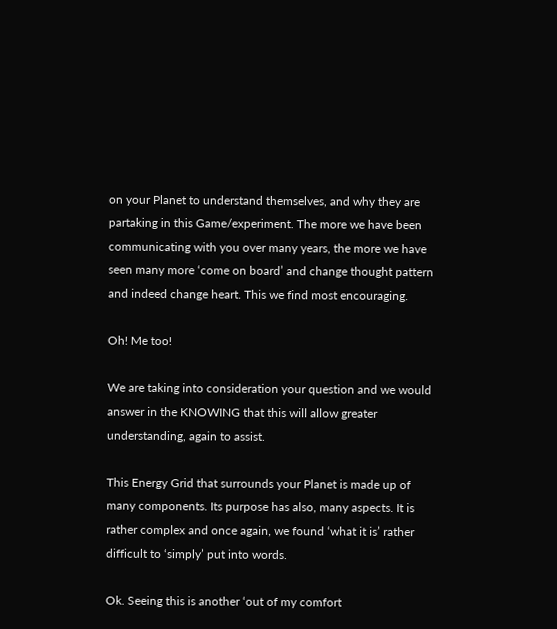on your Planet to understand themselves, and why they are partaking in this Game/experiment. The more we have been communicating with you over many years, the more we have seen many more ‘come on board’ and change thought pattern and indeed change heart. This we find most encouraging.

Oh! Me too!

We are taking into consideration your question and we would answer in the KNOWING that this will allow greater understanding, again to assist.

This Energy Grid that surrounds your Planet is made up of many components. Its purpose has also, many aspects. It is rather complex and once again, we found ‘what it is’ rather difficult to ‘simply’ put into words.

Ok. Seeing this is another ‘out of my comfort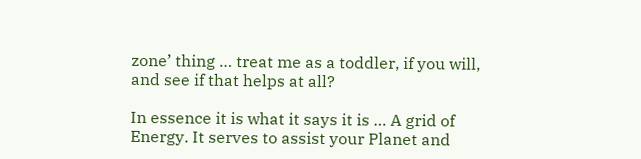zone’ thing … treat me as a toddler, if you will, and see if that helps at all?

In essence it is what it says it is … A grid of Energy. It serves to assist your Planet and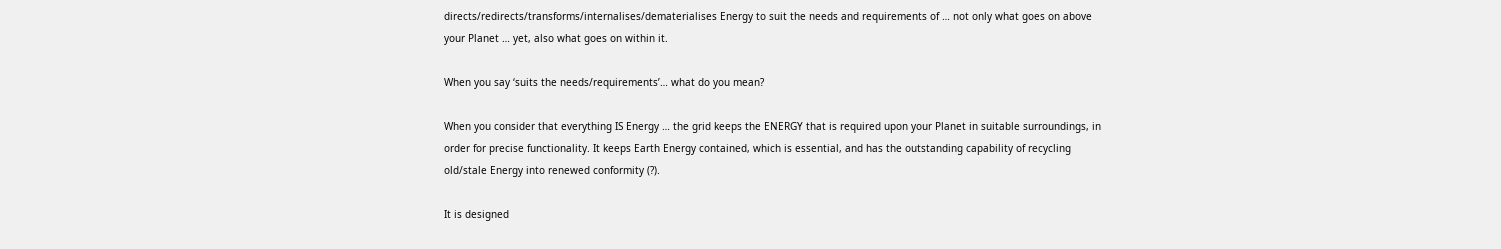directs/redirects/transforms/internalises/dematerialises Energy to suit the needs and requirements of … not only what goes on above your Planet … yet, also what goes on within it.

When you say ‘suits the needs/requirements’… what do you mean?

When you consider that everything IS Energy … the grid keeps the ENERGY that is required upon your Planet in suitable surroundings, in order for precise functionality. It keeps Earth Energy contained, which is essential, and has the outstanding capability of recycling old/stale Energy into renewed conformity (?).

It is designed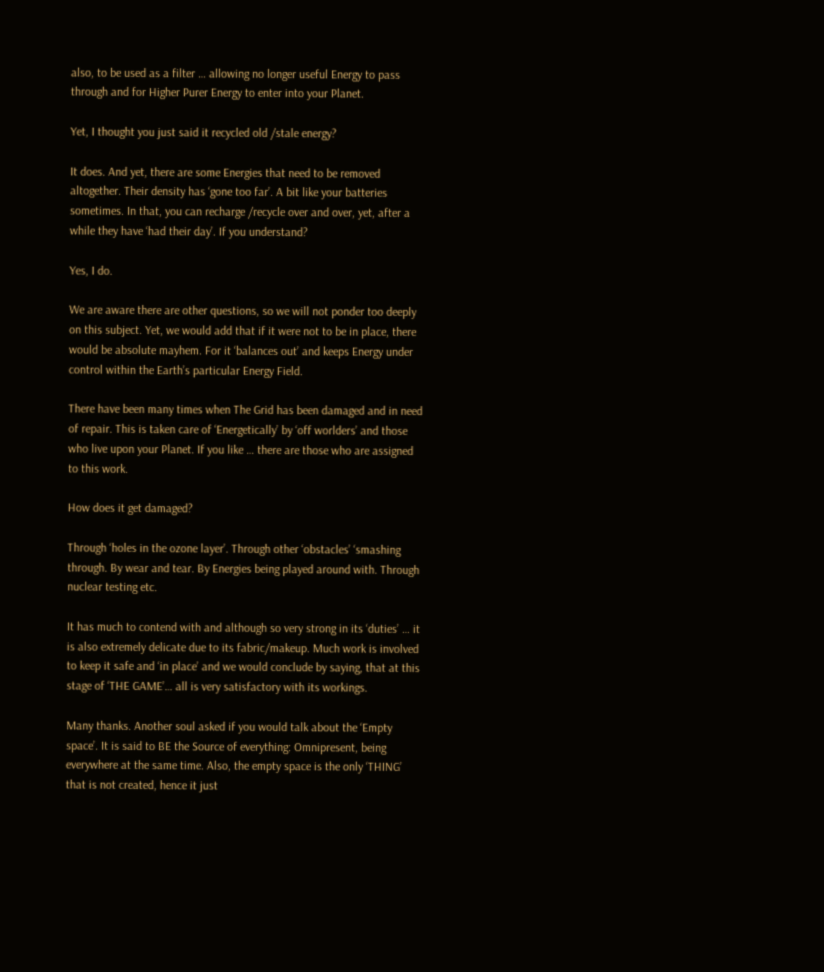also, to be used as a filter … allowing no longer useful Energy to pass through and for Higher Purer Energy to enter into your Planet.

Yet, I thought you just said it recycled old /stale energy?

It does. And yet, there are some Energies that need to be removed altogether. Their density has ‘gone too far’. A bit like your batteries sometimes. In that, you can recharge /recycle over and over, yet, after a while they have ‘had their day’. If you understand?

Yes, I do.

We are aware there are other questions, so we will not ponder too deeply on this subject. Yet, we would add that if it were not to be in place, there would be absolute mayhem. For it ‘balances out’ and keeps Energy under control within the Earth’s particular Energy Field.

There have been many times when The Grid has been damaged and in need of repair. This is taken care of ‘Energetically’ by ‘off worlders’ and those who live upon your Planet. If you like … there are those who are assigned to this work.

How does it get damaged?

Through ‘holes in the ozone layer’. Through other ‘obstacles’ ‘smashing through. By wear and tear. By Energies being played around with. Through nuclear testing etc.

It has much to contend with and although so very strong in its ‘duties’ … it is also extremely delicate due to its fabric/makeup. Much work is involved to keep it safe and ‘in place’ and we would conclude by saying, that at this stage of ‘THE GAME’… all is very satisfactory with its workings.

Many thanks. Another soul asked if you would talk about the ‘Empty space’. It is said to BE the Source of everything: Omnipresent, being everywhere at the same time. Also, the empty space is the only ‘THING’ that is not created, hence it just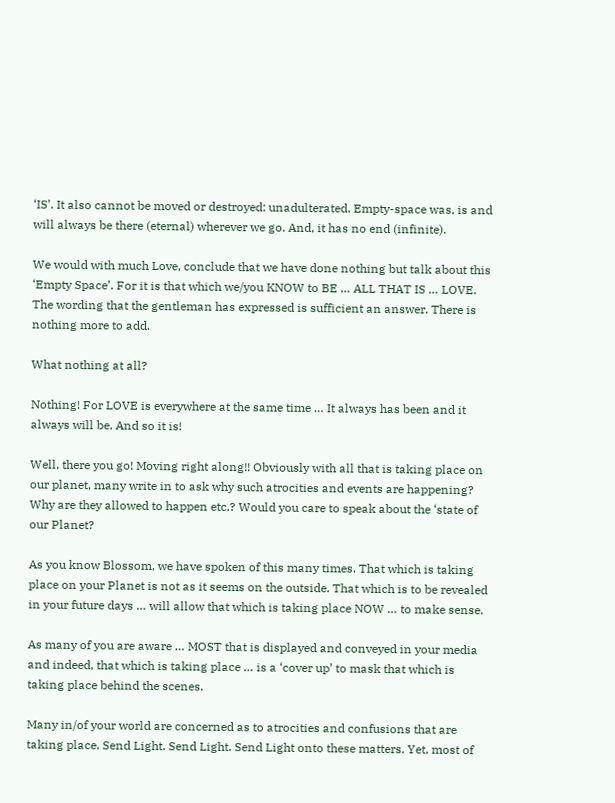‘IS’. It also cannot be moved or destroyed: unadulterated. Empty-space was, is and will always be there (eternal) wherever we go. And, it has no end (infinite).

We would with much Love, conclude that we have done nothing but talk about this ‘Empty Space’. For it is that which we/you KNOW to BE … ALL THAT IS … LOVE. The wording that the gentleman has expressed is sufficient an answer. There is nothing more to add.

What nothing at all?

Nothing! For LOVE is everywhere at the same time … It always has been and it always will be. And so it is!

Well, there you go! Moving right along!! Obviously with all that is taking place on our planet, many write in to ask why such atrocities and events are happening? Why are they allowed to happen etc.? Would you care to speak about the ‘state of our Planet?

As you know Blossom, we have spoken of this many times. That which is taking place on your Planet is not as it seems on the outside. That which is to be revealed in your future days … will allow that which is taking place NOW … to make sense.

As many of you are aware … MOST that is displayed and conveyed in your media and indeed, that which is taking place … is a ‘cover up’ to mask that which is taking place behind the scenes.

Many in/of your world are concerned as to atrocities and confusions that are taking place. Send Light. Send Light. Send Light onto these matters. Yet, most of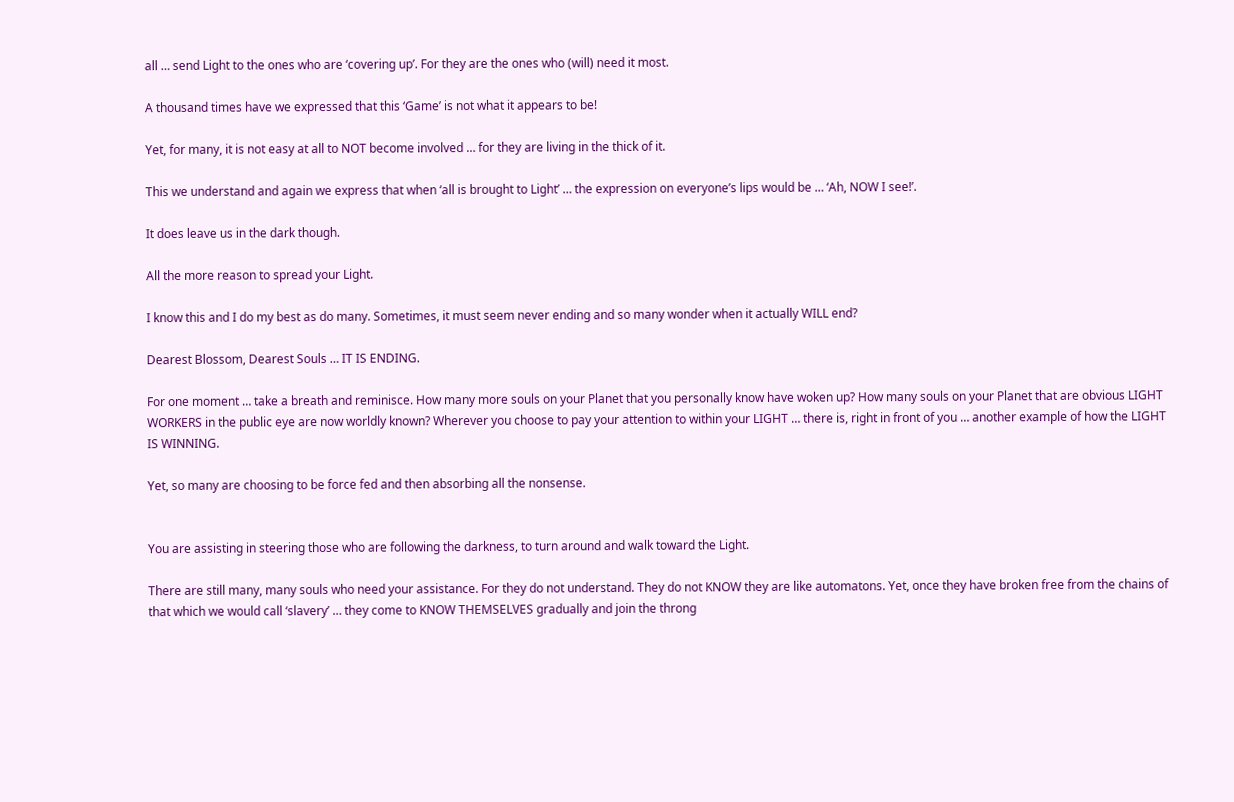all … send Light to the ones who are ‘covering up’. For they are the ones who (will) need it most.

A thousand times have we expressed that this ‘Game’ is not what it appears to be!

Yet, for many, it is not easy at all to NOT become involved … for they are living in the thick of it.

This we understand and again we express that when ‘all is brought to Light’ … the expression on everyone’s lips would be … ‘Ah, NOW I see!’.

It does leave us in the dark though.

All the more reason to spread your Light.

I know this and I do my best as do many. Sometimes, it must seem never ending and so many wonder when it actually WILL end?

Dearest Blossom, Dearest Souls … IT IS ENDING.

For one moment … take a breath and reminisce. How many more souls on your Planet that you personally know have woken up? How many souls on your Planet that are obvious LIGHT WORKERS in the public eye are now worldly known? Wherever you choose to pay your attention to within your LIGHT … there is, right in front of you … another example of how the LIGHT IS WINNING.

Yet, so many are choosing to be force fed and then absorbing all the nonsense.


You are assisting in steering those who are following the darkness, to turn around and walk toward the Light.

There are still many, many souls who need your assistance. For they do not understand. They do not KNOW they are like automatons. Yet, once they have broken free from the chains of that which we would call ‘slavery’ … they come to KNOW THEMSELVES gradually and join the throng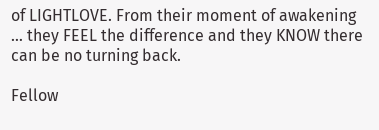of LIGHTLOVE. From their moment of awakening … they FEEL the difference and they KNOW there can be no turning back.

Fellow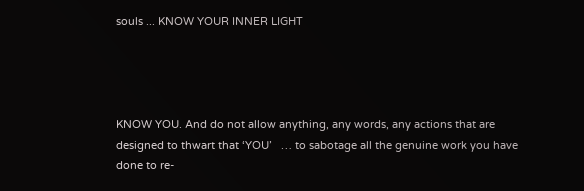souls ... KNOW YOUR INNER LIGHT




KNOW YOU. And do not allow anything, any words, any actions that are designed to thwart that ‘YOU’   … to sabotage all the genuine work you have done to re-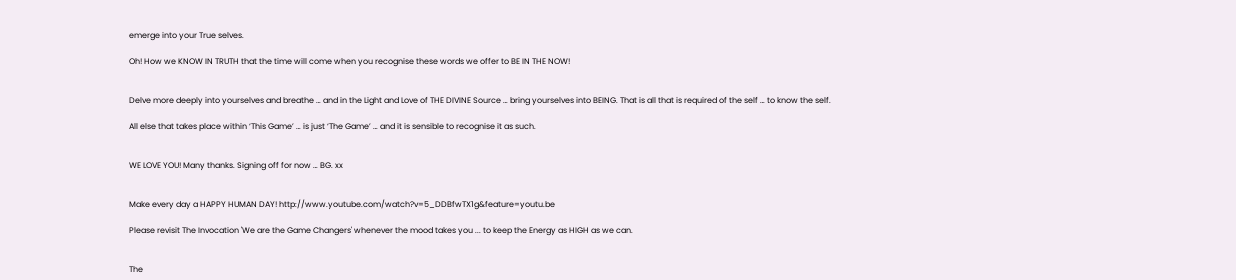emerge into your True selves.

Oh! How we KNOW IN TRUTH that the time will come when you recognise these words we offer to BE IN THE NOW!


Delve more deeply into yourselves and breathe … and in the Light and Love of THE DIVINE Source … bring yourselves into BEING. That is all that is required of the self … to know the self.

All else that takes place within ‘This Game’ … is just ‘The Game’ … and it is sensible to recognise it as such.


WE LOVE YOU! Many thanks. Signing off for now … BG. xx


Make every day a HAPPY HUMAN DAY! http://www.youtube.com/watch?v=5_DDBfwTX1g&feature=youtu.be

Please revisit The Invocation 'We are the Game Changers' whenever the mood takes you ... to keep the Energy as HIGH as we can.


The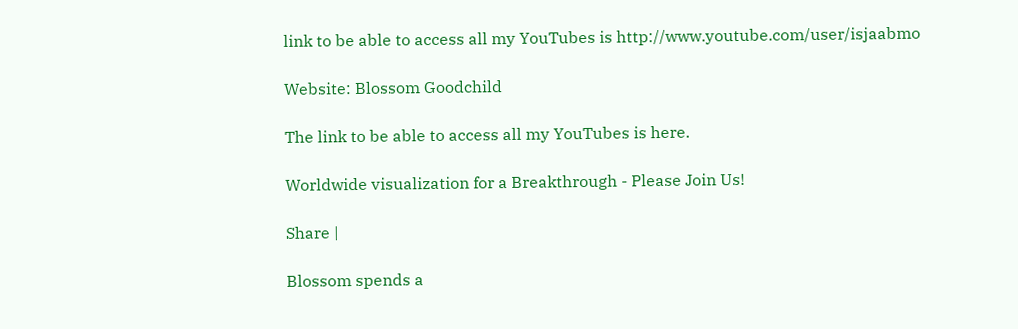link to be able to access all my YouTubes is http://www.youtube.com/user/isjaabmo

Website: Blossom Goodchild

The link to be able to access all my YouTubes is here.

Worldwide visualization for a Breakthrough - Please Join Us!

Share |

Blossom spends a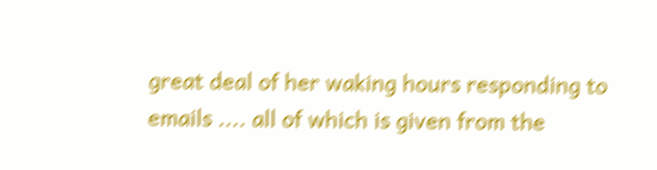great deal of her waking hours responding to emails .... all of which is given from the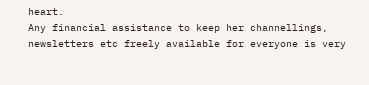heart.
Any financial assistance to keep her channellings, newsletters etc freely available for everyone is very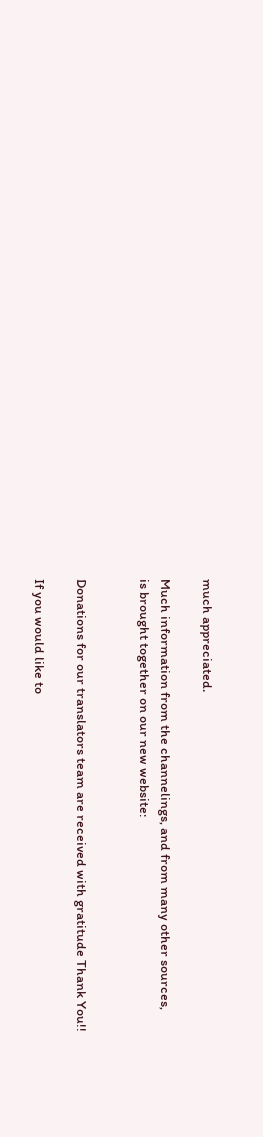much appreciated.

Much information from the channelings, and from many other sources,
is brought together on our new website:


Donations for our translators team are received with gratitude Thank You!!

If you would like to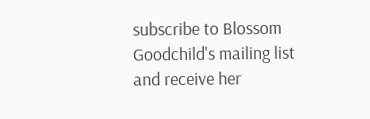subscribe to Blossom Goodchild's mailing list and receive her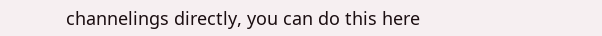channelings directly, you can do this here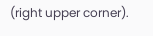(right upper corner).